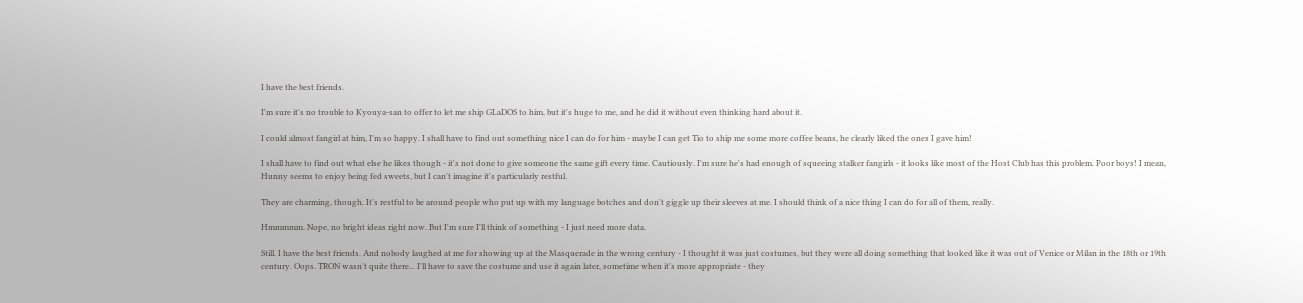I have the best friends.

I'm sure it's no trouble to Kyouya-san to offer to let me ship GLaDOS to him, but it's huge to me, and he did it without even thinking hard about it.

I could almost fangirl at him, I'm so happy. I shall have to find out something nice I can do for him - maybe I can get Tio to ship me some more coffee beans, he clearly liked the ones I gave him!

I shall have to find out what else he likes though - it's not done to give someone the same gift every time. Cautiously. I'm sure he's had enough of squeeing stalker fangirls - it looks like most of the Host Club has this problem. Poor boys! I mean, Hunny seems to enjoy being fed sweets, but I can't imagine it's particularly restful.

They are charming, though. It's restful to be around people who put up with my language botches and don't giggle up their sleeves at me. I should think of a nice thing I can do for all of them, really.

Hmmmmm. Nope, no bright ideas right now. But I'm sure I'll think of something - I just need more data.

Still. I have the best friends. And nobody laughed at me for showing up at the Masquerade in the wrong century - I thought it was just costumes, but they were all doing something that looked like it was out of Venice or Milan in the 18th or 19th century. Oops. TRON wasn't quite there... I'll have to save the costume and use it again later, sometime when it's more appropriate - they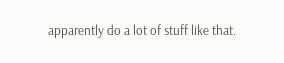apparently do a lot of stuff like that.